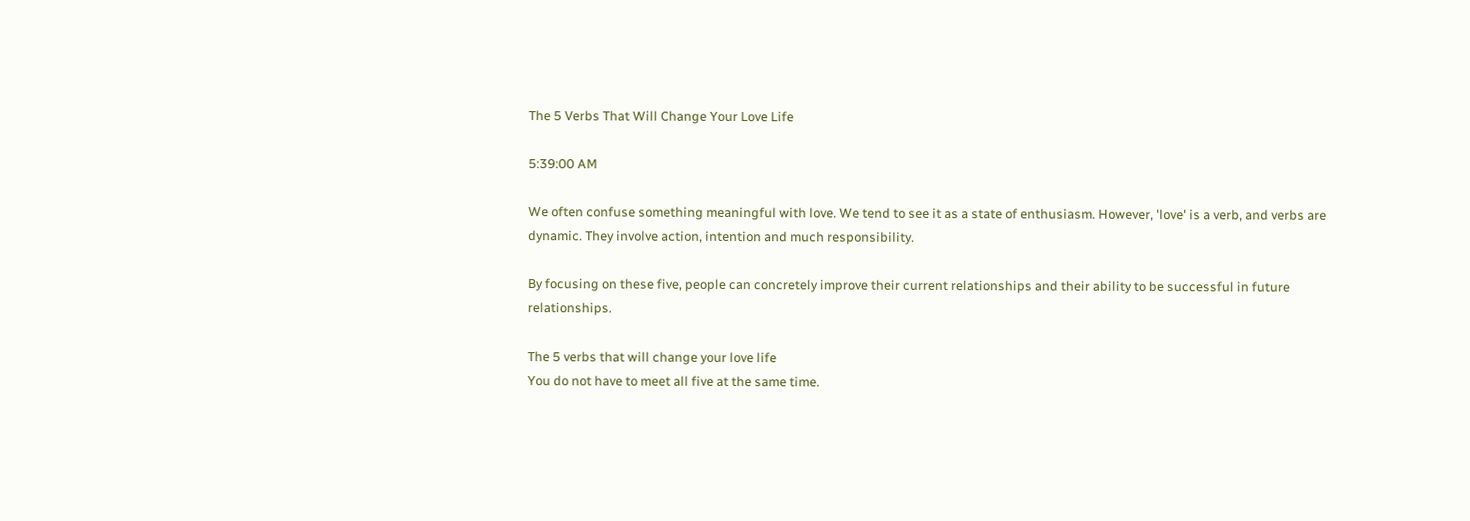The 5 Verbs That Will Change Your Love Life

5:39:00 AM

We often confuse something meaningful with love. We tend to see it as a state of enthusiasm. However, 'love' is a verb, and verbs are dynamic. They involve action, intention and much responsibility.

By focusing on these five, people can concretely improve their current relationships and their ability to be successful in future relationships.

The 5 verbs that will change your love life
You do not have to meet all five at the same time.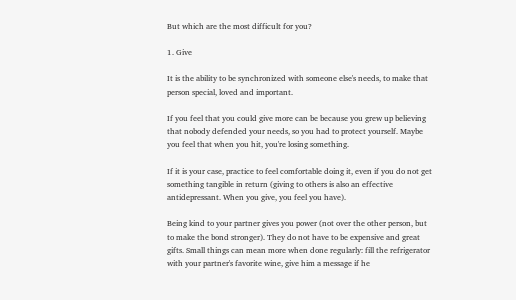But which are the most difficult for you?

1. Give

It is the ability to be synchronized with someone else's needs, to make that person special, loved and important.

If you feel that you could give more can be because you grew up believing that nobody defended your needs, so you had to protect yourself. Maybe you feel that when you hit, you're losing something.

If it is your case, practice to feel comfortable doing it, even if you do not get something tangible in return (giving to others is also an effective antidepressant. When you give, you feel you have).

Being kind to your partner gives you power (not over the other person, but to make the bond stronger). They do not have to be expensive and great gifts. Small things can mean more when done regularly: fill the refrigerator with your partner's favorite wine, give him a message if he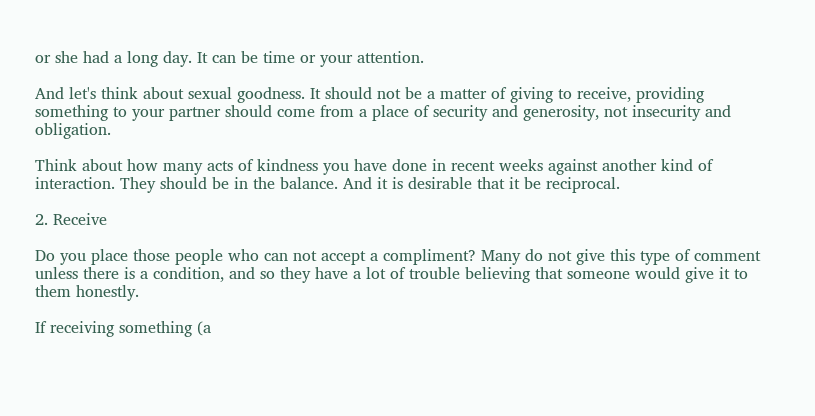or she had a long day. It can be time or your attention.

And let's think about sexual goodness. It should not be a matter of giving to receive, providing something to your partner should come from a place of security and generosity, not insecurity and obligation.

Think about how many acts of kindness you have done in recent weeks against another kind of interaction. They should be in the balance. And it is desirable that it be reciprocal.

2. Receive

Do you place those people who can not accept a compliment? Many do not give this type of comment unless there is a condition, and so they have a lot of trouble believing that someone would give it to them honestly.

If receiving something (a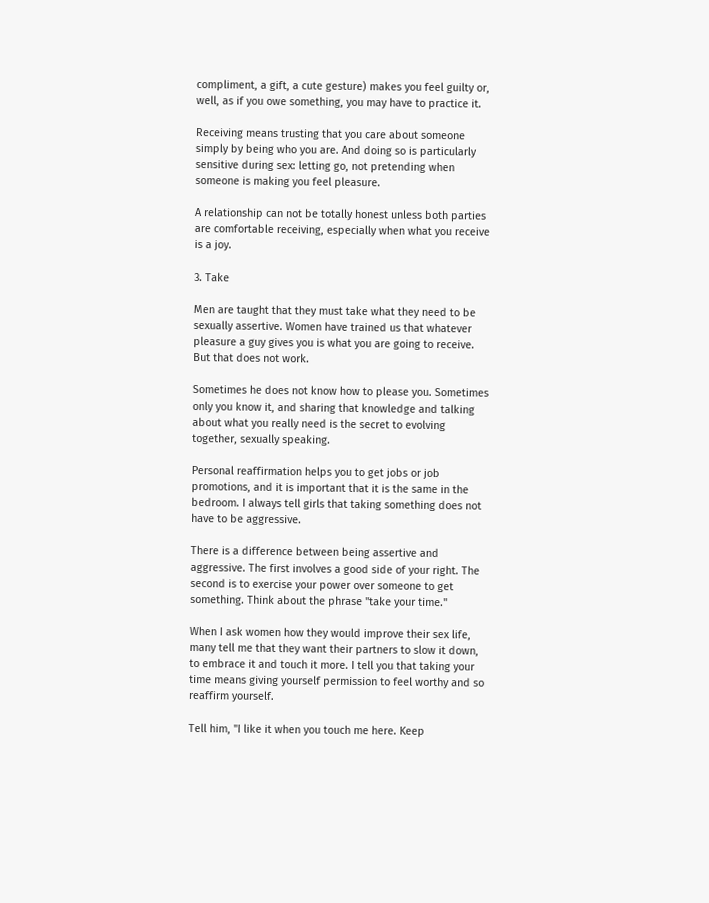compliment, a gift, a cute gesture) makes you feel guilty or, well, as if you owe something, you may have to practice it.

Receiving means trusting that you care about someone simply by being who you are. And doing so is particularly sensitive during sex: letting go, not pretending when someone is making you feel pleasure.

A relationship can not be totally honest unless both parties are comfortable receiving, especially when what you receive is a joy.

3. Take

Men are taught that they must take what they need to be sexually assertive. Women have trained us that whatever pleasure a guy gives you is what you are going to receive. But that does not work.

Sometimes he does not know how to please you. Sometimes only you know it, and sharing that knowledge and talking about what you really need is the secret to evolving together, sexually speaking.

Personal reaffirmation helps you to get jobs or job promotions, and it is important that it is the same in the bedroom. I always tell girls that taking something does not have to be aggressive.

There is a difference between being assertive and aggressive. The first involves a good side of your right. The second is to exercise your power over someone to get something. Think about the phrase "take your time."

When I ask women how they would improve their sex life, many tell me that they want their partners to slow it down, to embrace it and touch it more. I tell you that taking your time means giving yourself permission to feel worthy and so reaffirm yourself.

Tell him, "I like it when you touch me here. Keep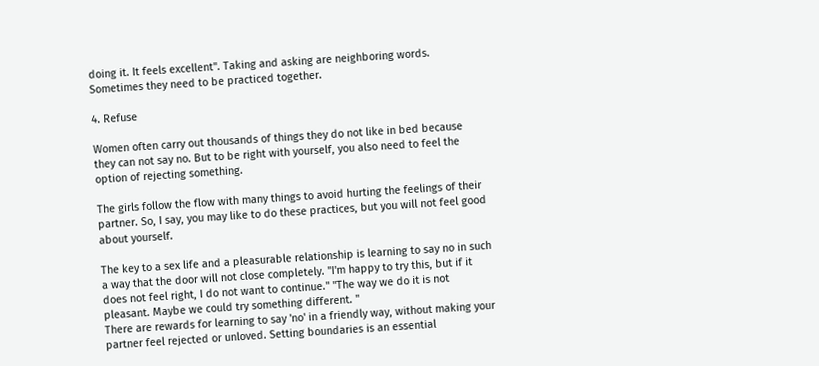doing it. It feels excellent". Taking and asking are neighboring words. Sometimes they need to be practiced together.

4. Refuse

Women often carry out thousands of things they do not like in bed because they can not say no. But to be right with yourself, you also need to feel the option of rejecting something.

The girls follow the flow with many things to avoid hurting the feelings of their partner. So, I say, you may like to do these practices, but you will not feel good about yourself.

The key to a sex life and a pleasurable relationship is learning to say no in such a way that the door will not close completely. "I'm happy to try this, but if it does not feel right, I do not want to continue." "The way we do it is not pleasant. Maybe we could try something different. "
There are rewards for learning to say 'no' in a friendly way, without making your partner feel rejected or unloved. Setting boundaries is an essential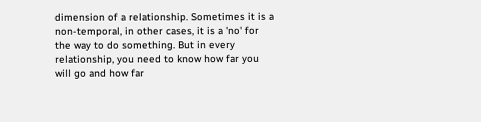dimension of a relationship. Sometimes it is a non-temporal, in other cases, it is a 'no' for the way to do something. But in every relationship, you need to know how far you will go and how far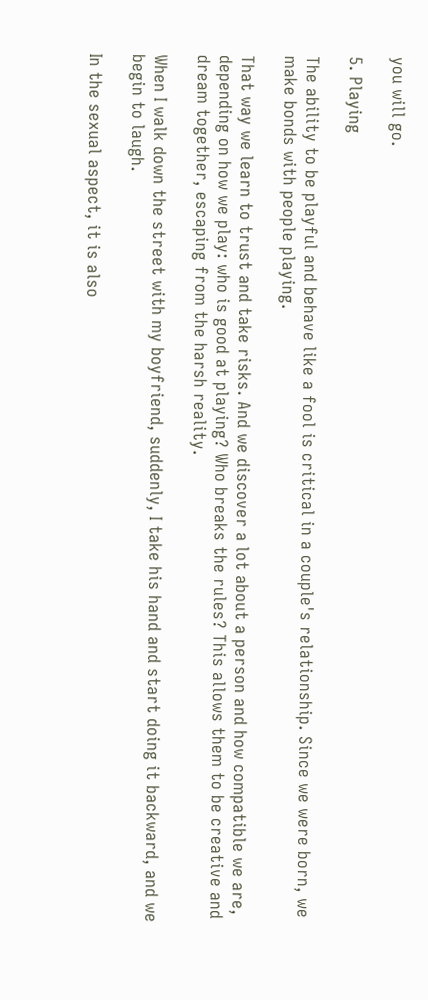you will go.

5. Playing

The ability to be playful and behave like a fool is critical in a couple's relationship. Since we were born, we make bonds with people playing.

That way we learn to trust and take risks. And we discover a lot about a person and how compatible we are, depending on how we play: who is good at playing? Who breaks the rules? This allows them to be creative and dream together, escaping from the harsh reality.

When I walk down the street with my boyfriend, suddenly, I take his hand and start doing it backward, and we begin to laugh.

In the sexual aspect, it is also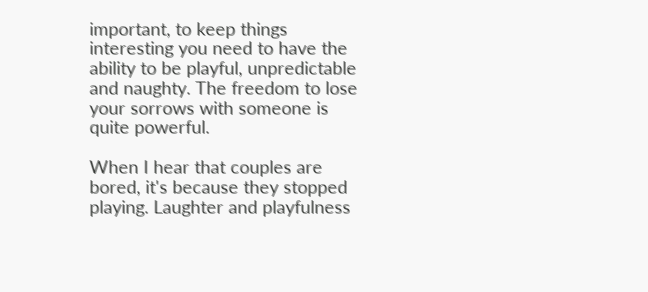important, to keep things interesting you need to have the ability to be playful, unpredictable and naughty. The freedom to lose your sorrows with someone is quite powerful.

When I hear that couples are bored, it's because they stopped playing. Laughter and playfulness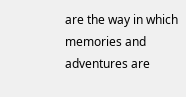are the way in which memories and adventures are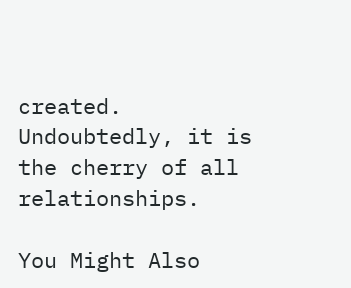created. Undoubtedly, it is the cherry of all relationships.

You Might Also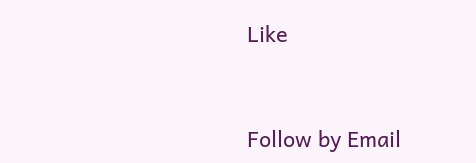Like


Follow by Email